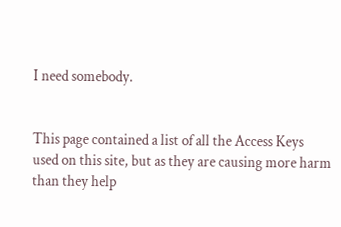I need somebody.


This page contained a list of all the Access Keys used on this site, but as they are causing more harm than they help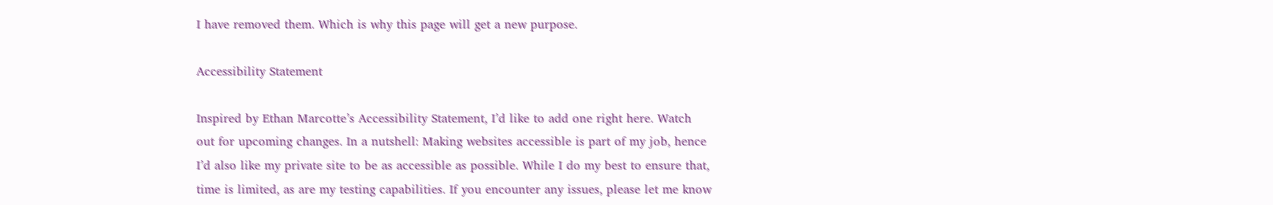I have removed them. Which is why this page will get a new purpose.

Accessibility Statement

Inspired by Ethan Marcotte’s Accessibility Statement, I’d like to add one right here. Watch out for upcoming changes. In a nutshell: Making websites accessible is part of my job, hence I’d also like my private site to be as accessible as possible. While I do my best to ensure that, time is limited, as are my testing capabilities. If you encounter any issues, please let me know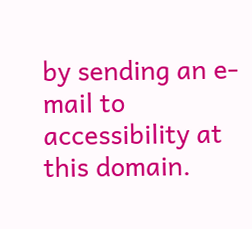by sending an e-mail to accessibility at this domain.